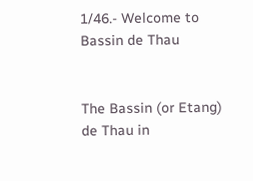1/46.- Welcome to Bassin de Thau


The Bassin (or Etang) de Thau in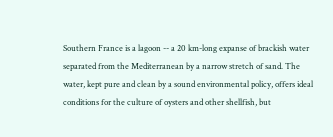Southern France is a lagoon -- a 20 km-long expanse of brackish water separated from the Mediterranean by a narrow stretch of sand. The water, kept pure and clean by a sound environmental policy, offers ideal conditions for the culture of oysters and other shellfish, but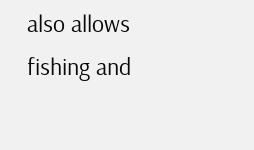also allows fishing and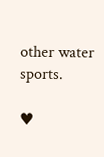other water sports.

♥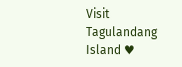Visit Tagulandang Island ♥